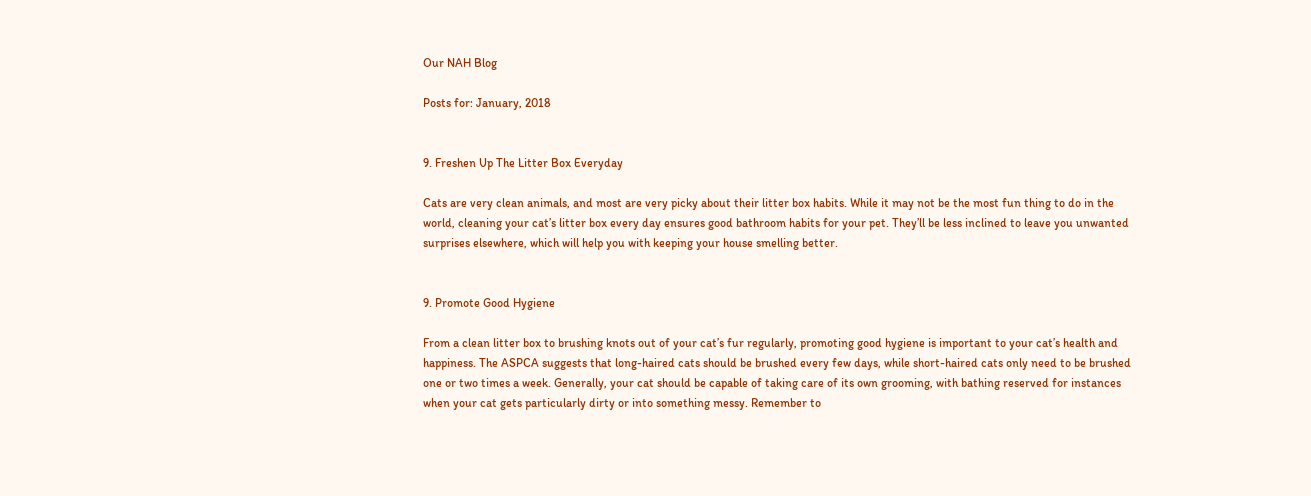Our NAH Blog

Posts for: January, 2018


9. Freshen Up The Litter Box Everyday

Cats are very clean animals, and most are very picky about their litter box habits. While it may not be the most fun thing to do in the world, cleaning your cat’s litter box every day ensures good bathroom habits for your pet. They’ll be less inclined to leave you unwanted surprises elsewhere, which will help you with keeping your house smelling better.


9. Promote Good Hygiene

From a clean litter box to brushing knots out of your cat’s fur regularly, promoting good hygiene is important to your cat’s health and happiness. The ASPCA suggests that long-haired cats should be brushed every few days, while short-haired cats only need to be brushed one or two times a week. Generally, your cat should be capable of taking care of its own grooming, with bathing reserved for instances when your cat gets particularly dirty or into something messy. Remember to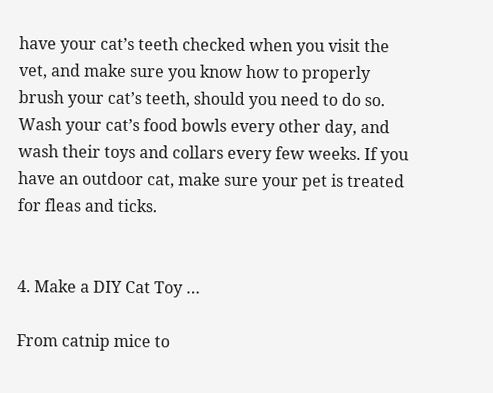have your cat’s teeth checked when you visit the vet, and make sure you know how to properly brush your cat’s teeth, should you need to do so. Wash your cat’s food bowls every other day, and wash their toys and collars every few weeks. If you have an outdoor cat, make sure your pet is treated for fleas and ticks.


4. Make a DIY Cat Toy …

From catnip mice to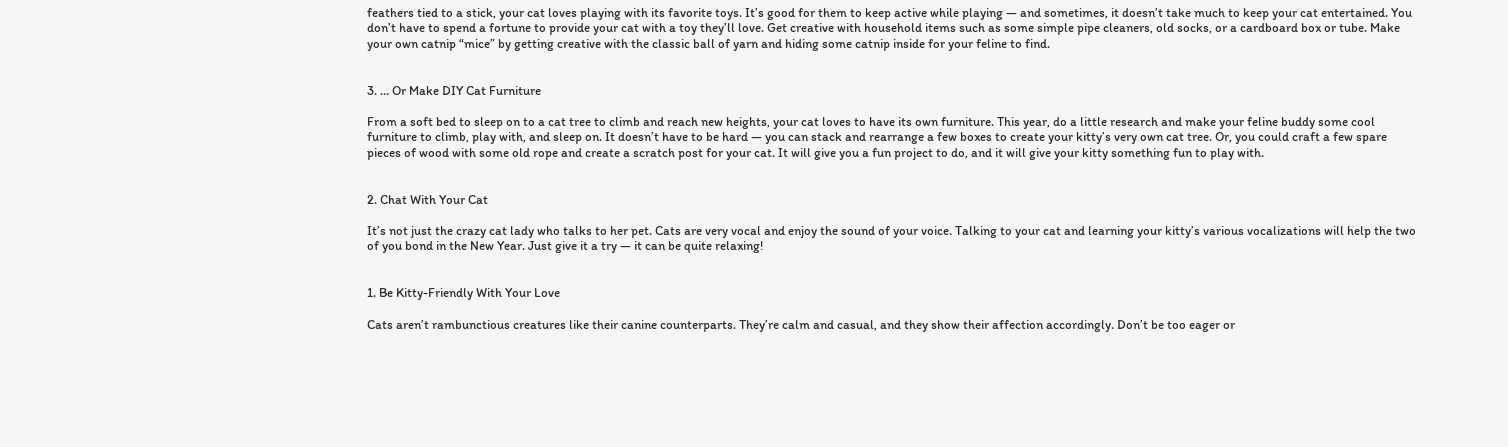feathers tied to a stick, your cat loves playing with its favorite toys. It’s good for them to keep active while playing — and sometimes, it doesn’t take much to keep your cat entertained. You don’t have to spend a fortune to provide your cat with a toy they’ll love. Get creative with household items such as some simple pipe cleaners, old socks, or a cardboard box or tube. Make your own catnip “mice” by getting creative with the classic ball of yarn and hiding some catnip inside for your feline to find.


3. … Or Make DIY Cat Furniture

From a soft bed to sleep on to a cat tree to climb and reach new heights, your cat loves to have its own furniture. This year, do a little research and make your feline buddy some cool furniture to climb, play with, and sleep on. It doesn’t have to be hard — you can stack and rearrange a few boxes to create your kitty’s very own cat tree. Or, you could craft a few spare pieces of wood with some old rope and create a scratch post for your cat. It will give you a fun project to do, and it will give your kitty something fun to play with.


2. Chat With Your Cat

It’s not just the crazy cat lady who talks to her pet. Cats are very vocal and enjoy the sound of your voice. Talking to your cat and learning your kitty’s various vocalizations will help the two of you bond in the New Year. Just give it a try — it can be quite relaxing!


1. Be Kitty-Friendly With Your Love

Cats aren’t rambunctious creatures like their canine counterparts. They’re calm and casual, and they show their affection accordingly. Don’t be too eager or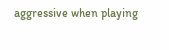aggressive when playing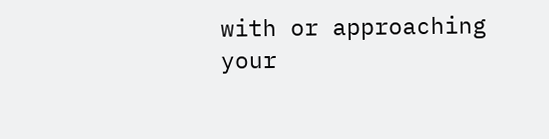with or approaching your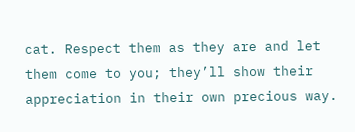cat. Respect them as they are and let them come to you; they’ll show their appreciation in their own precious way.